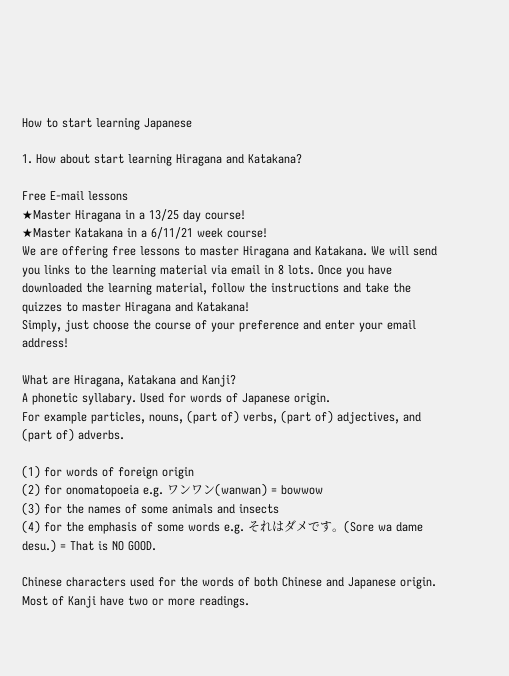How to start learning Japanese

1. How about start learning Hiragana and Katakana?

Free E-mail lessons
★Master Hiragana in a 13/25 day course!
★Master Katakana in a 6/11/21 week course!
We are offering free lessons to master Hiragana and Katakana. We will send you links to the learning material via email in 8 lots. Once you have downloaded the learning material, follow the instructions and take the quizzes to master Hiragana and Katakana!
Simply, just choose the course of your preference and enter your email address!

What are Hiragana, Katakana and Kanji?
A phonetic syllabary. Used for words of Japanese origin.
For example particles, nouns, (part of) verbs, (part of) adjectives, and (part of) adverbs.

(1) for words of foreign origin
(2) for onomatopoeia e.g. ワンワン(wanwan) = bowwow
(3) for the names of some animals and insects
(4) for the emphasis of some words e.g. それはダメです。(Sore wa dame desu.) = That is NO GOOD.

Chinese characters used for the words of both Chinese and Japanese origin.
Most of Kanji have two or more readings.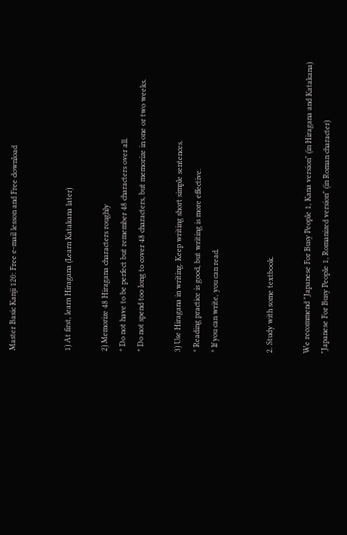Master Basic Kanji 120: Free e-mail lesson and Free download


1) At first, learn Hiragana (Learn Katakana later)

2) Memorize 48 Hiragana characters roughly
* Do not have to be perfect but remember 48 characters over all.
* Do not spend too long to cover 48 characters, but memorize in one or two weeks.

3) Use Hiragana in writing. Keep writing short simple sentences.
* Reading practice is good, but writing is more effective.
* If you can write, you can read.


2. Study with some textbook.

We recommend "Japanese For Busy People 1, Kana version" (in Hiragana and Katakana)
"Japanese For Busy People 1, Romanized version" (in Roman character)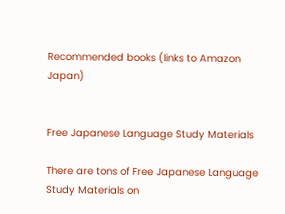Recommended books (links to Amazon Japan)


Free Japanese Language Study Materials

There are tons of Free Japanese Language Study Materials on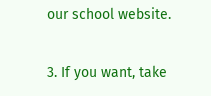our school website.

3. If you want, take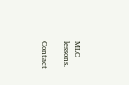MLC lessons.

Contact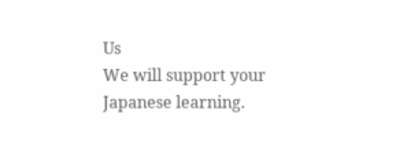Us
We will support your Japanese learning.